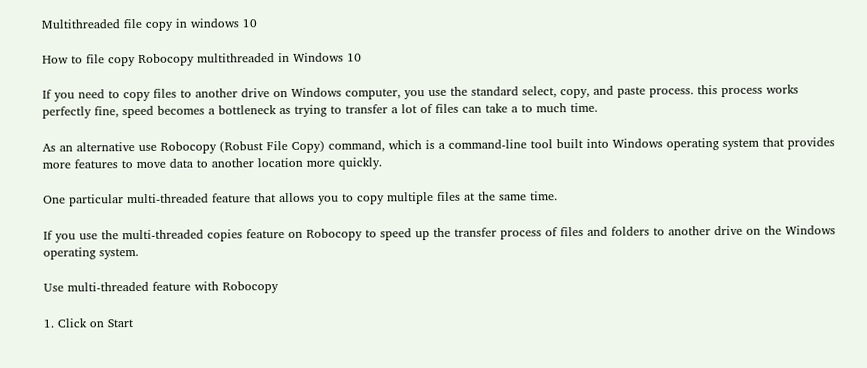Multithreaded file copy in windows 10

How to file copy Robocopy multithreaded in Windows 10

If you need to copy files to another drive on Windows computer, you use the standard select, copy, and paste process. this process works perfectly fine, speed becomes a bottleneck as trying to transfer a lot of files can take a to much time.

As an alternative use Robocopy (Robust File Copy) command, which is a command-line tool built into Windows operating system that provides more features to move data to another location more quickly.

One particular multi-threaded feature that allows you to copy multiple files at the same time.

If you use the multi-threaded copies feature on Robocopy to speed up the transfer process of files and folders to another drive on the Windows operating system.

Use multi-threaded feature with Robocopy

1. Click on Start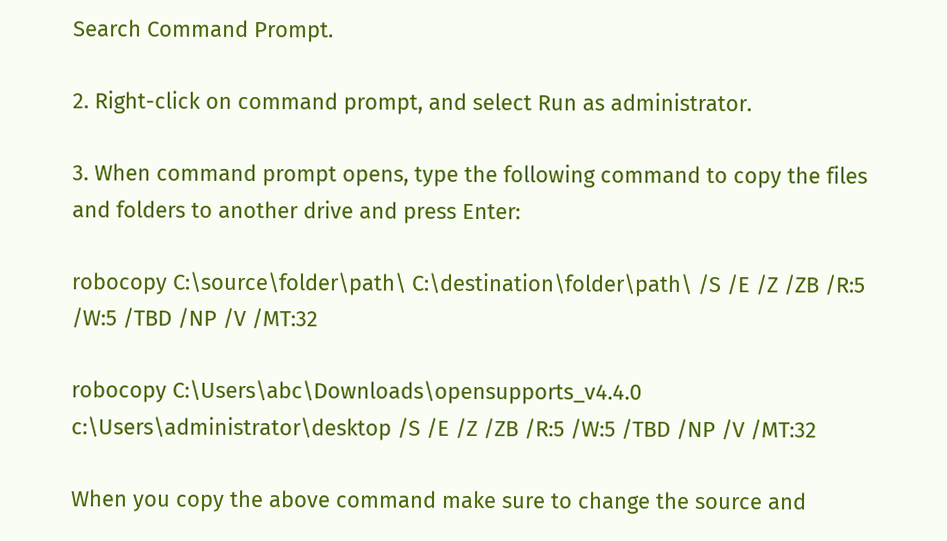Search Command Prompt.

2. Right-click on command prompt, and select Run as administrator.

3. When command prompt opens, type the following command to copy the files and folders to another drive and press Enter:

robocopy C:\source\folder\path\ C:\destination\folder\path\ /S /E /Z /ZB /R:5 /W:5 /TBD /NP /V /MT:32

robocopy C:\Users\abc\Downloads\opensupports_v4.4.0 c:\Users\administrator\desktop /S /E /Z /ZB /R:5 /W:5 /TBD /NP /V /MT:32

When you copy the above command make sure to change the source and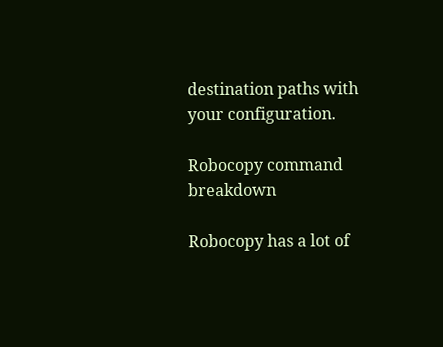destination paths with your configuration.

Robocopy command breakdown

Robocopy has a lot of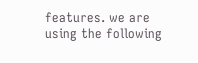features. we are using the following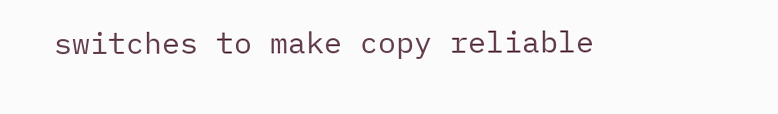switches to make copy reliable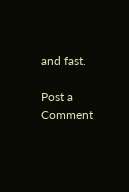and fast.

Post a Comment